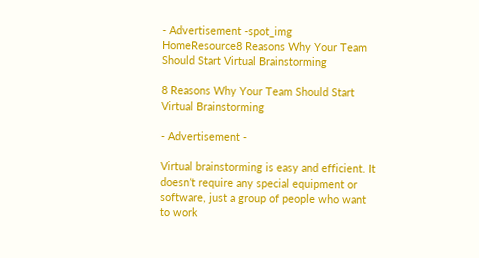- Advertisement -spot_img
HomeResource8 Reasons Why Your Team Should Start Virtual Brainstorming

8 Reasons Why Your Team Should Start Virtual Brainstorming

- Advertisement -

Virtual brainstorming is easy and efficient. It doesn’t require any special equipment or software, just a group of people who want to work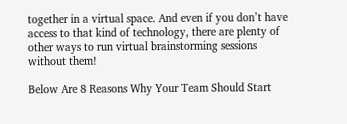together in a virtual space. And even if you don’t have access to that kind of technology, there are plenty of other ways to run virtual brainstorming sessions without them!

Below Are 8 Reasons Why Your Team Should Start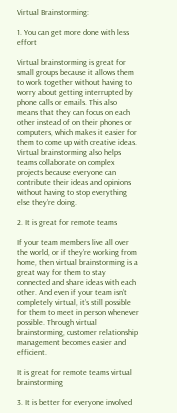Virtual Brainstorming:

1. You can get more done with less effort

Virtual brainstorming is great for small groups because it allows them to work together without having to worry about getting interrupted by phone calls or emails. This also means that they can focus on each other instead of on their phones or computers, which makes it easier for them to come up with creative ideas. Virtual brainstorming also helps teams collaborate on complex projects because everyone can contribute their ideas and opinions without having to stop everything else they’re doing.

2. It is great for remote teams

If your team members live all over the world, or if they’re working from home, then virtual brainstorming is a great way for them to stay connected and share ideas with each other. And even if your team isn’t completely virtual, it’s still possible for them to meet in person whenever possible. Through virtual brainstorming, customer relationship management becomes easier and efficient.

It is great for remote teams virtual brainstorming

3. It is better for everyone involved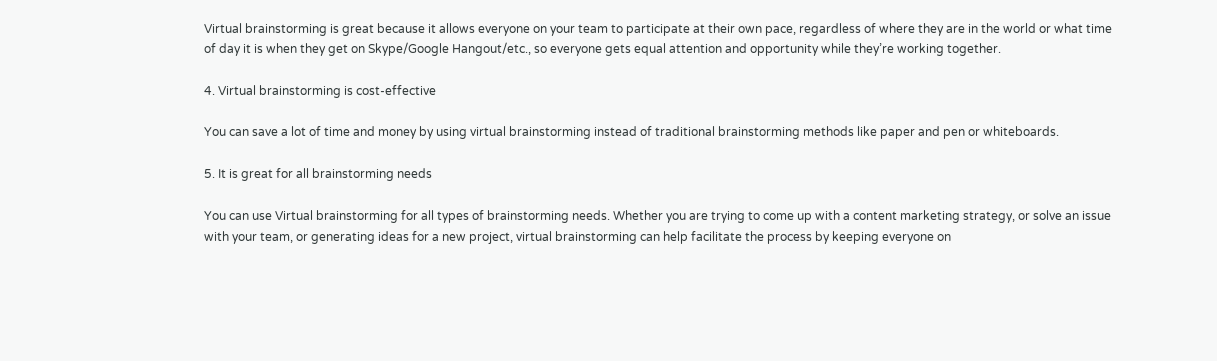Virtual brainstorming is great because it allows everyone on your team to participate at their own pace, regardless of where they are in the world or what time of day it is when they get on Skype/Google Hangout/etc., so everyone gets equal attention and opportunity while they’re working together.

4. Virtual brainstorming is cost-effective

You can save a lot of time and money by using virtual brainstorming instead of traditional brainstorming methods like paper and pen or whiteboards.

5. It is great for all brainstorming needs

You can use Virtual brainstorming for all types of brainstorming needs. Whether you are trying to come up with a content marketing strategy, or solve an issue with your team, or generating ideas for a new project, virtual brainstorming can help facilitate the process by keeping everyone on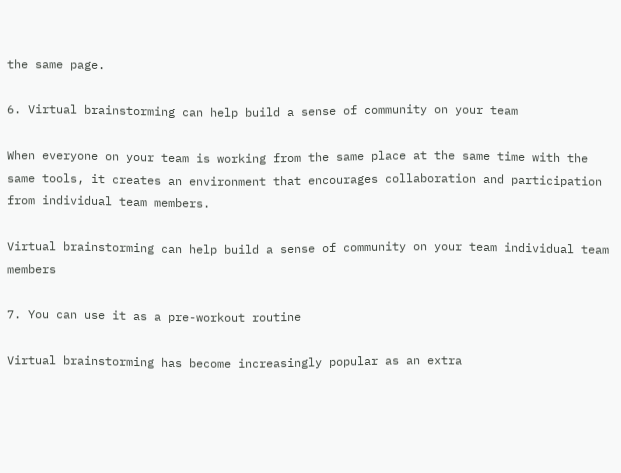the same page.

6. Virtual brainstorming can help build a sense of community on your team

When everyone on your team is working from the same place at the same time with the same tools, it creates an environment that encourages collaboration and participation from individual team members.

Virtual brainstorming can help build a sense of community on your team individual team members

7. You can use it as a pre-workout routine

Virtual brainstorming has become increasingly popular as an extra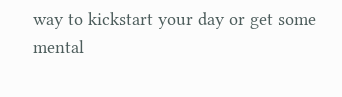way to kickstart your day or get some mental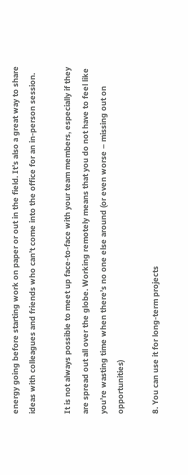energy going before starting work on paper or out in the field. It’s also a great way to share ideas with colleagues and friends who can’t come into the office for an in-person session.

It is not always possible to meet up face-to-face with your team members, especially if they are spread out all over the globe. Working remotely means that you do not have to feel like you’re wasting time when there’s no one else around (or even worse – missing out on opportunities)

8. You can use it for long-term projects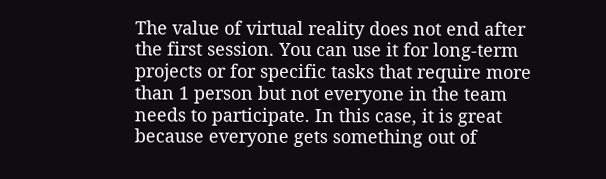The value of virtual reality does not end after the first session. You can use it for long-term projects or for specific tasks that require more than 1 person but not everyone in the team needs to participate. In this case, it is great because everyone gets something out of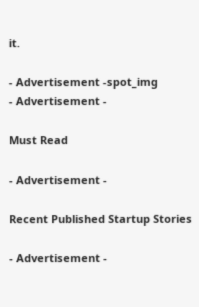it.

- Advertisement -spot_img
- Advertisement -

Must Read

- Advertisement -

Recent Published Startup Stories

- Advertisement -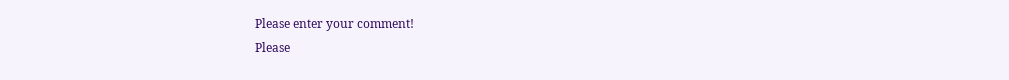Please enter your comment!
Please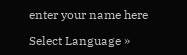enter your name here

Select Language »